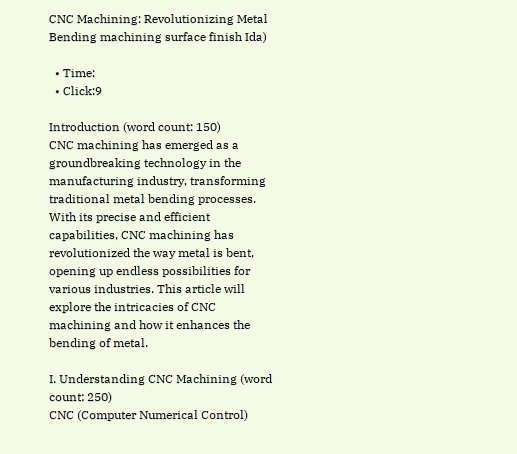CNC Machining: Revolutionizing Metal Bending machining surface finish Ida)

  • Time:
  • Click:9

Introduction (word count: 150)
CNC machining has emerged as a groundbreaking technology in the manufacturing industry, transforming traditional metal bending processes. With its precise and efficient capabilities, CNC machining has revolutionized the way metal is bent, opening up endless possibilities for various industries. This article will explore the intricacies of CNC machining and how it enhances the bending of metal.

I. Understanding CNC Machining (word count: 250)
CNC (Computer Numerical Control)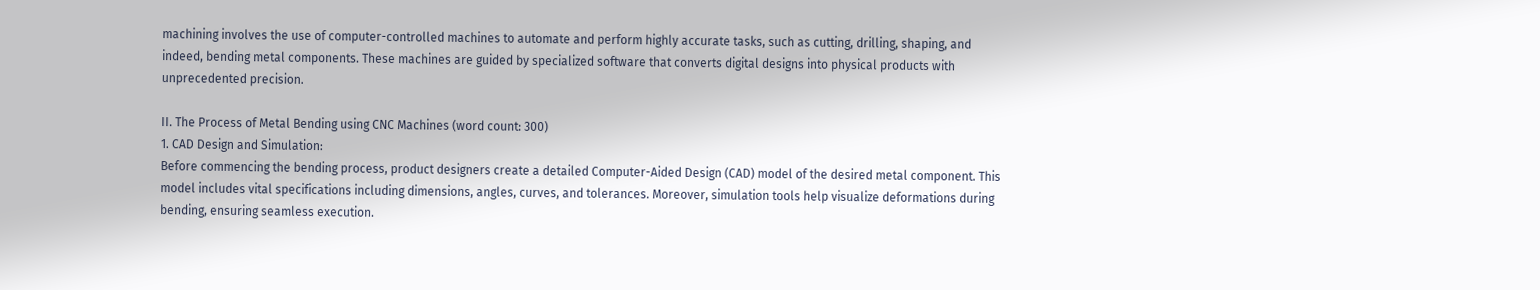machining involves the use of computer-controlled machines to automate and perform highly accurate tasks, such as cutting, drilling, shaping, and indeed, bending metal components. These machines are guided by specialized software that converts digital designs into physical products with unprecedented precision.

II. The Process of Metal Bending using CNC Machines (word count: 300)
1. CAD Design and Simulation:
Before commencing the bending process, product designers create a detailed Computer-Aided Design (CAD) model of the desired metal component. This model includes vital specifications including dimensions, angles, curves, and tolerances. Moreover, simulation tools help visualize deformations during bending, ensuring seamless execution.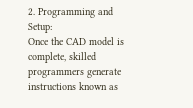2. Programming and Setup:
Once the CAD model is complete, skilled programmers generate instructions known as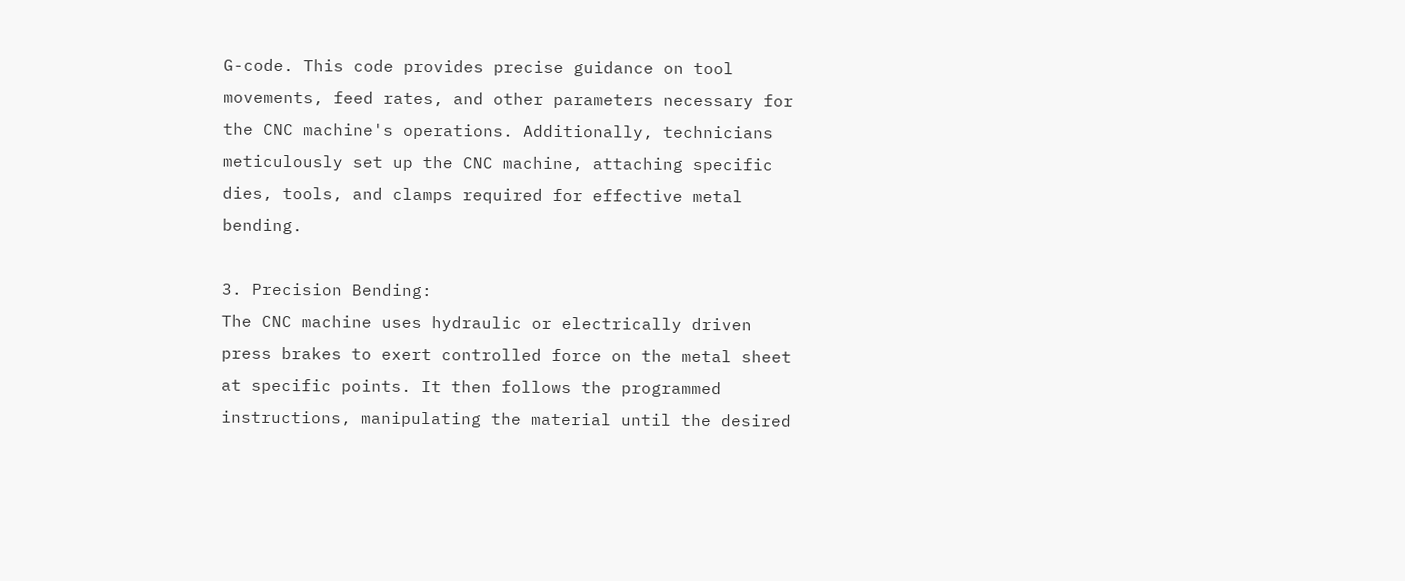G-code. This code provides precise guidance on tool movements, feed rates, and other parameters necessary for the CNC machine's operations. Additionally, technicians meticulously set up the CNC machine, attaching specific dies, tools, and clamps required for effective metal bending.

3. Precision Bending:
The CNC machine uses hydraulic or electrically driven press brakes to exert controlled force on the metal sheet at specific points. It then follows the programmed instructions, manipulating the material until the desired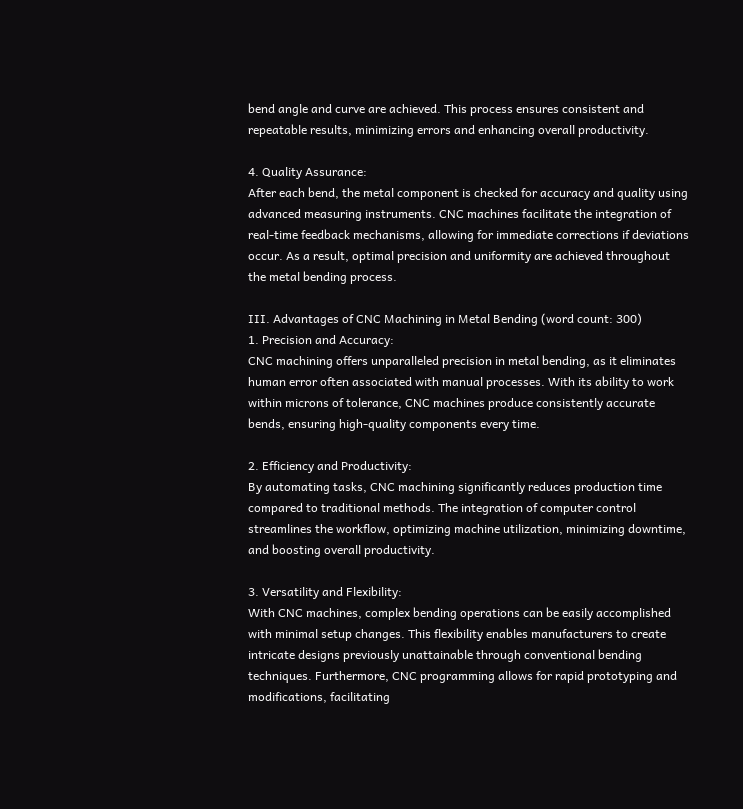bend angle and curve are achieved. This process ensures consistent and repeatable results, minimizing errors and enhancing overall productivity.

4. Quality Assurance:
After each bend, the metal component is checked for accuracy and quality using advanced measuring instruments. CNC machines facilitate the integration of real-time feedback mechanisms, allowing for immediate corrections if deviations occur. As a result, optimal precision and uniformity are achieved throughout the metal bending process.

III. Advantages of CNC Machining in Metal Bending (word count: 300)
1. Precision and Accuracy:
CNC machining offers unparalleled precision in metal bending, as it eliminates human error often associated with manual processes. With its ability to work within microns of tolerance, CNC machines produce consistently accurate bends, ensuring high-quality components every time.

2. Efficiency and Productivity:
By automating tasks, CNC machining significantly reduces production time compared to traditional methods. The integration of computer control streamlines the workflow, optimizing machine utilization, minimizing downtime, and boosting overall productivity.

3. Versatility and Flexibility:
With CNC machines, complex bending operations can be easily accomplished with minimal setup changes. This flexibility enables manufacturers to create intricate designs previously unattainable through conventional bending techniques. Furthermore, CNC programming allows for rapid prototyping and modifications, facilitating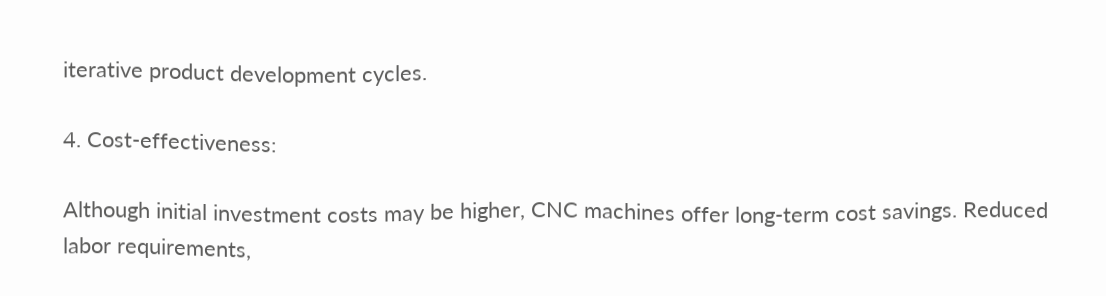iterative product development cycles.

4. Cost-effectiveness:

Although initial investment costs may be higher, CNC machines offer long-term cost savings. Reduced labor requirements,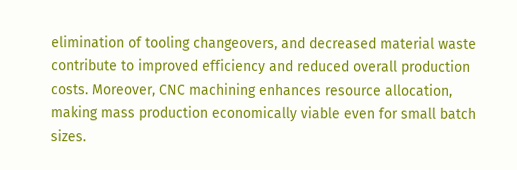elimination of tooling changeovers, and decreased material waste contribute to improved efficiency and reduced overall production costs. Moreover, CNC machining enhances resource allocation, making mass production economically viable even for small batch sizes.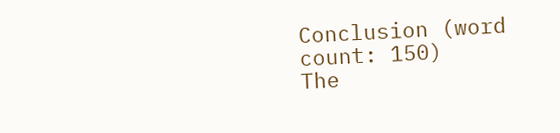Conclusion (word count: 150)
The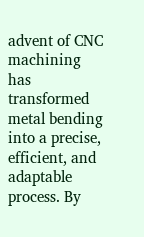advent of CNC machining has transformed metal bending into a precise, efficient, and adaptable process. By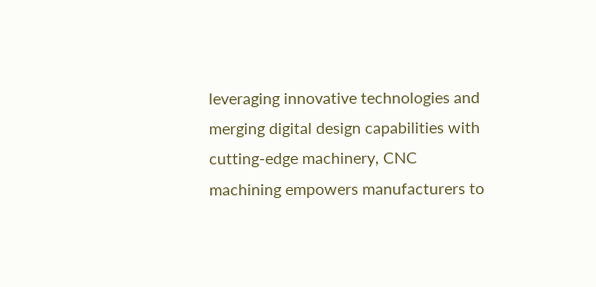leveraging innovative technologies and merging digital design capabilities with cutting-edge machinery, CNC machining empowers manufacturers to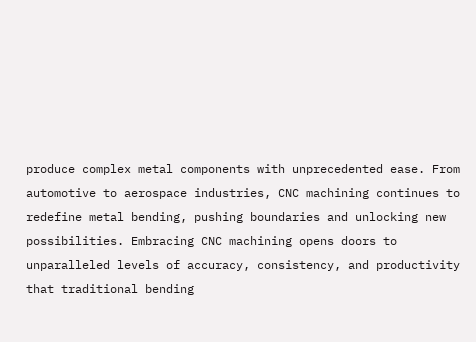produce complex metal components with unprecedented ease. From automotive to aerospace industries, CNC machining continues to redefine metal bending, pushing boundaries and unlocking new possibilities. Embracing CNC machining opens doors to unparalleled levels of accuracy, consistency, and productivity that traditional bending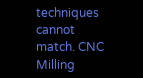techniques cannot match. CNC Milling